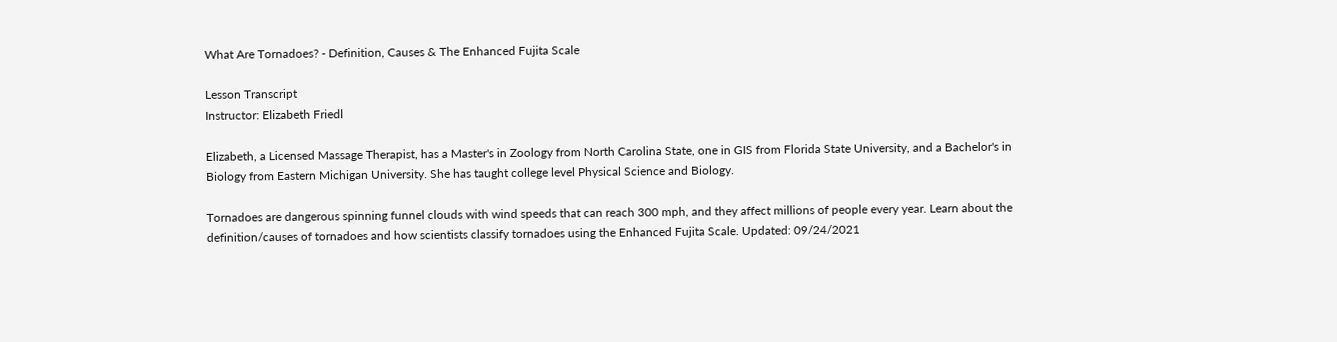What Are Tornadoes? - Definition, Causes & The Enhanced Fujita Scale

Lesson Transcript
Instructor: Elizabeth Friedl

Elizabeth, a Licensed Massage Therapist, has a Master's in Zoology from North Carolina State, one in GIS from Florida State University, and a Bachelor's in Biology from Eastern Michigan University. She has taught college level Physical Science and Biology.

Tornadoes are dangerous spinning funnel clouds with wind speeds that can reach 300 mph, and they affect millions of people every year. Learn about the definition/causes of tornadoes and how scientists classify tornadoes using the Enhanced Fujita Scale. Updated: 09/24/2021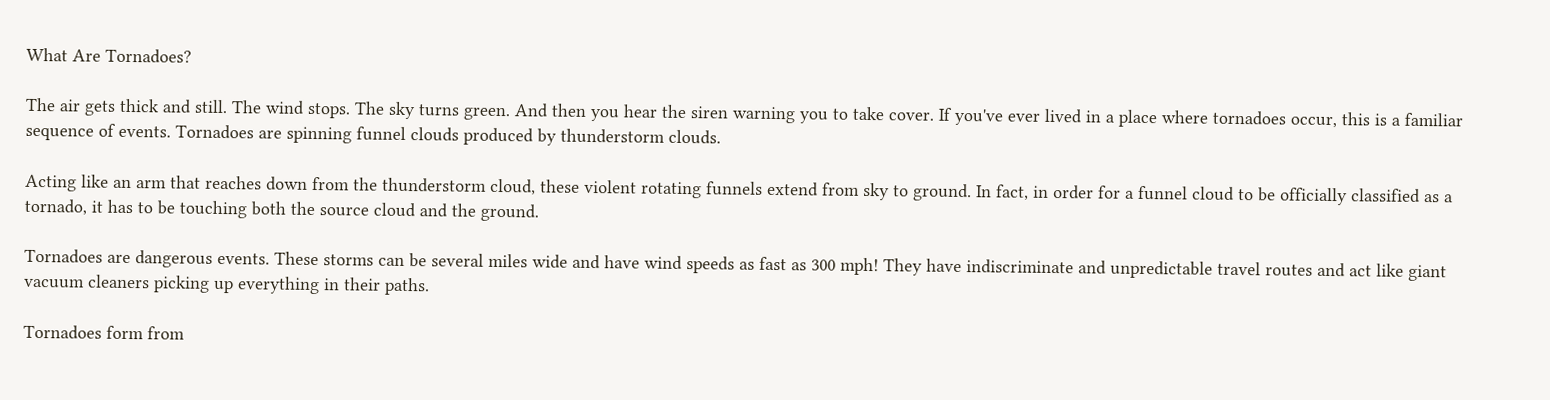What Are Tornadoes?

The air gets thick and still. The wind stops. The sky turns green. And then you hear the siren warning you to take cover. If you've ever lived in a place where tornadoes occur, this is a familiar sequence of events. Tornadoes are spinning funnel clouds produced by thunderstorm clouds.

Acting like an arm that reaches down from the thunderstorm cloud, these violent rotating funnels extend from sky to ground. In fact, in order for a funnel cloud to be officially classified as a tornado, it has to be touching both the source cloud and the ground.

Tornadoes are dangerous events. These storms can be several miles wide and have wind speeds as fast as 300 mph! They have indiscriminate and unpredictable travel routes and act like giant vacuum cleaners picking up everything in their paths.

Tornadoes form from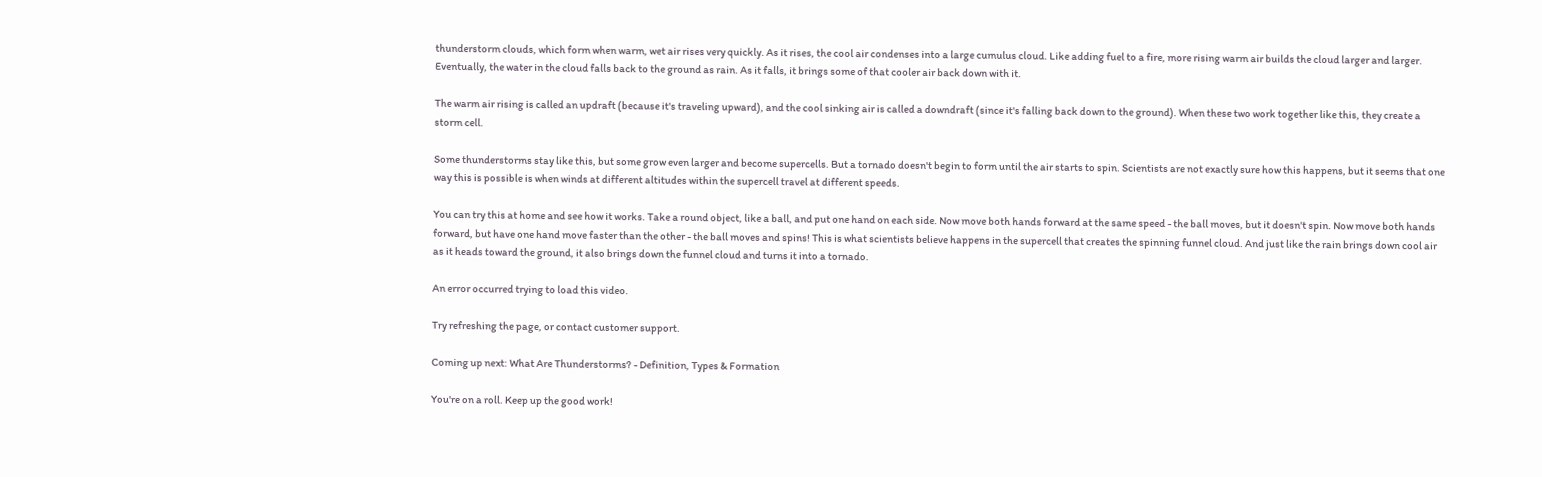thunderstorm clouds, which form when warm, wet air rises very quickly. As it rises, the cool air condenses into a large cumulus cloud. Like adding fuel to a fire, more rising warm air builds the cloud larger and larger. Eventually, the water in the cloud falls back to the ground as rain. As it falls, it brings some of that cooler air back down with it.

The warm air rising is called an updraft (because it's traveling upward), and the cool sinking air is called a downdraft (since it's falling back down to the ground). When these two work together like this, they create a storm cell.

Some thunderstorms stay like this, but some grow even larger and become supercells. But a tornado doesn't begin to form until the air starts to spin. Scientists are not exactly sure how this happens, but it seems that one way this is possible is when winds at different altitudes within the supercell travel at different speeds.

You can try this at home and see how it works. Take a round object, like a ball, and put one hand on each side. Now move both hands forward at the same speed - the ball moves, but it doesn't spin. Now move both hands forward, but have one hand move faster than the other - the ball moves and spins! This is what scientists believe happens in the supercell that creates the spinning funnel cloud. And just like the rain brings down cool air as it heads toward the ground, it also brings down the funnel cloud and turns it into a tornado.

An error occurred trying to load this video.

Try refreshing the page, or contact customer support.

Coming up next: What Are Thunderstorms? - Definition, Types & Formation

You're on a roll. Keep up the good work!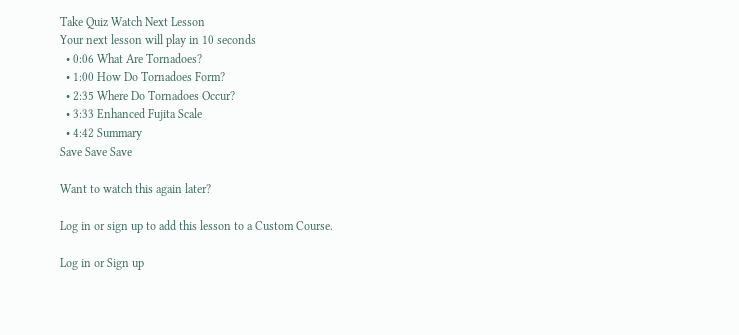Take Quiz Watch Next Lesson
Your next lesson will play in 10 seconds
  • 0:06 What Are Tornadoes?
  • 1:00 How Do Tornadoes Form?
  • 2:35 Where Do Tornadoes Occur?
  • 3:33 Enhanced Fujita Scale
  • 4:42 Summary
Save Save Save

Want to watch this again later?

Log in or sign up to add this lesson to a Custom Course.

Log in or Sign up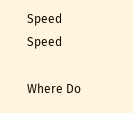Speed Speed

Where Do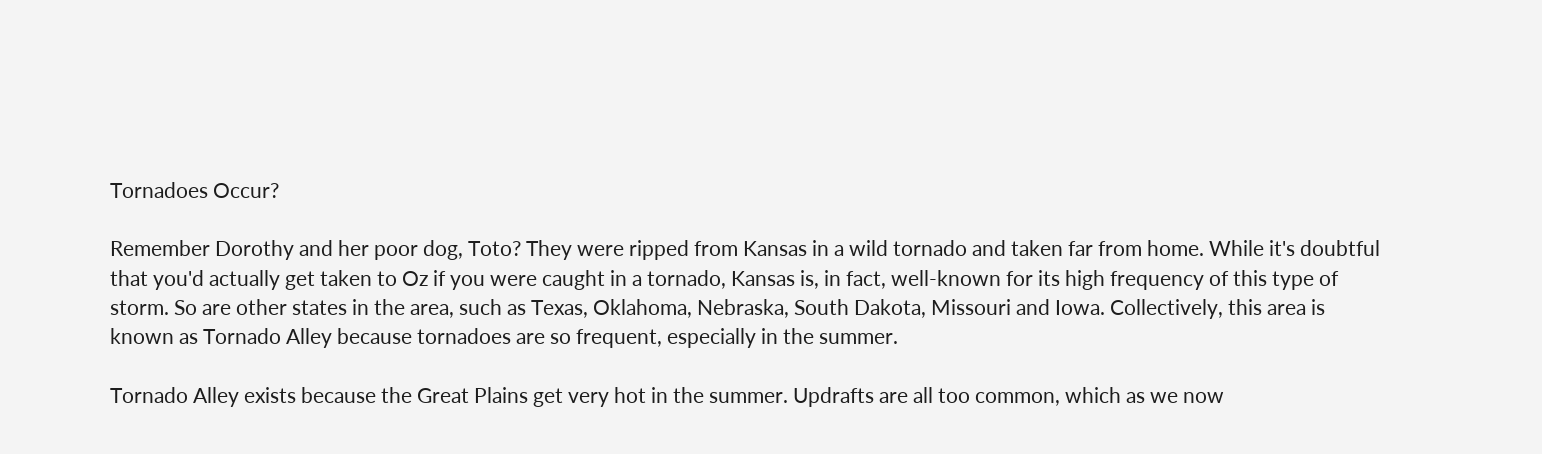Tornadoes Occur?

Remember Dorothy and her poor dog, Toto? They were ripped from Kansas in a wild tornado and taken far from home. While it's doubtful that you'd actually get taken to Oz if you were caught in a tornado, Kansas is, in fact, well-known for its high frequency of this type of storm. So are other states in the area, such as Texas, Oklahoma, Nebraska, South Dakota, Missouri and Iowa. Collectively, this area is known as Tornado Alley because tornadoes are so frequent, especially in the summer.

Tornado Alley exists because the Great Plains get very hot in the summer. Updrafts are all too common, which as we now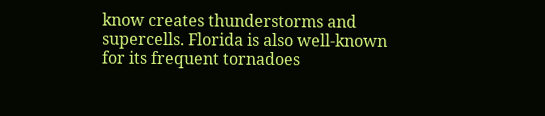know creates thunderstorms and supercells. Florida is also well-known for its frequent tornadoes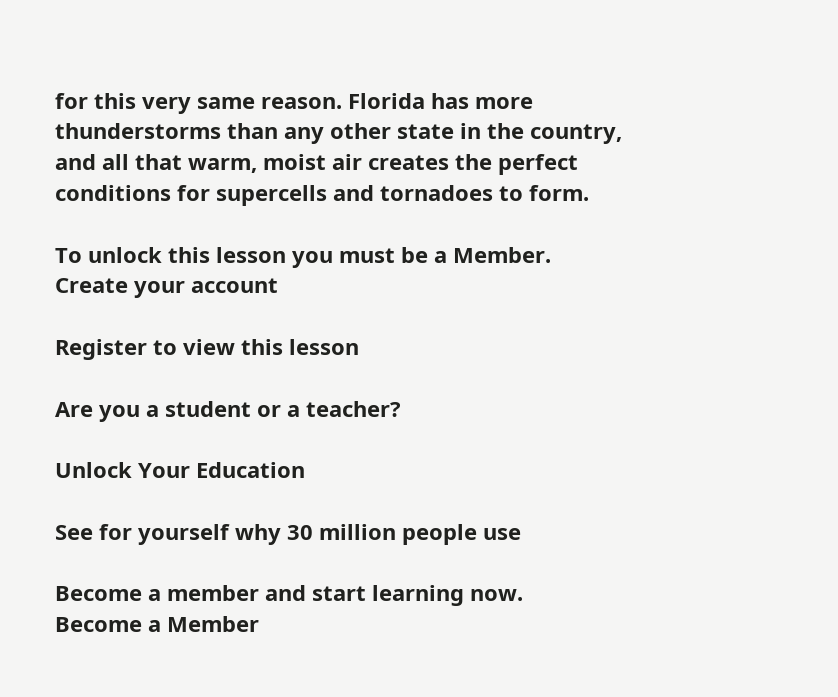for this very same reason. Florida has more thunderstorms than any other state in the country, and all that warm, moist air creates the perfect conditions for supercells and tornadoes to form.

To unlock this lesson you must be a Member.
Create your account

Register to view this lesson

Are you a student or a teacher?

Unlock Your Education

See for yourself why 30 million people use

Become a member and start learning now.
Become a Member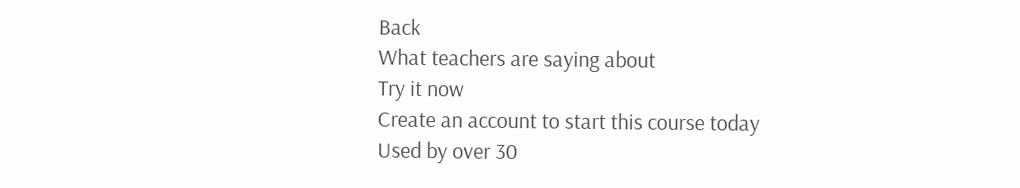Back
What teachers are saying about
Try it now
Create an account to start this course today
Used by over 30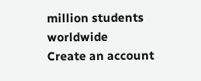million students worldwide
Create an account